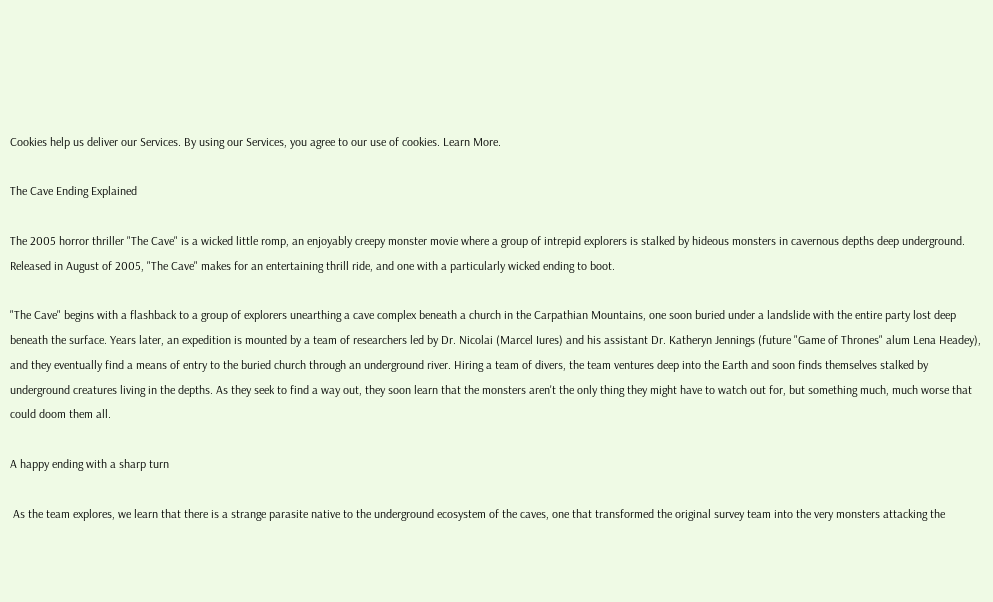Cookies help us deliver our Services. By using our Services, you agree to our use of cookies. Learn More.

The Cave Ending Explained

The 2005 horror thriller "The Cave" is a wicked little romp, an enjoyably creepy monster movie where a group of intrepid explorers is stalked by hideous monsters in cavernous depths deep underground. Released in August of 2005, "The Cave" makes for an entertaining thrill ride, and one with a particularly wicked ending to boot.

"The Cave" begins with a flashback to a group of explorers unearthing a cave complex beneath a church in the Carpathian Mountains, one soon buried under a landslide with the entire party lost deep beneath the surface. Years later, an expedition is mounted by a team of researchers led by Dr. Nicolai (Marcel Iures) and his assistant Dr. Katheryn Jennings (future "Game of Thrones" alum Lena Headey), and they eventually find a means of entry to the buried church through an underground river. Hiring a team of divers, the team ventures deep into the Earth and soon finds themselves stalked by underground creatures living in the depths. As they seek to find a way out, they soon learn that the monsters aren't the only thing they might have to watch out for, but something much, much worse that could doom them all.

A happy ending with a sharp turn

 As the team explores, we learn that there is a strange parasite native to the underground ecosystem of the caves, one that transformed the original survey team into the very monsters attacking the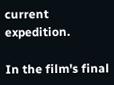current expedition.

In the film's final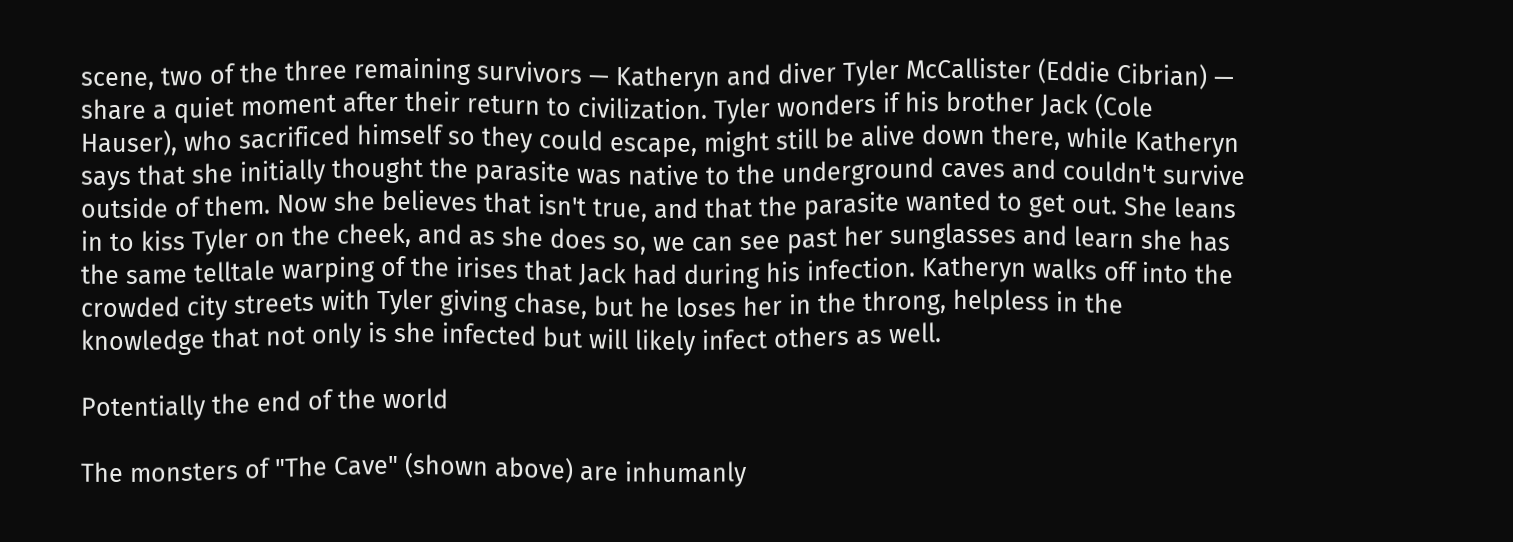scene, two of the three remaining survivors — Katheryn and diver Tyler McCallister (Eddie Cibrian) — share a quiet moment after their return to civilization. Tyler wonders if his brother Jack (Cole Hauser), who sacrificed himself so they could escape, might still be alive down there, while Katheryn says that she initially thought the parasite was native to the underground caves and couldn't survive outside of them. Now she believes that isn't true, and that the parasite wanted to get out. She leans in to kiss Tyler on the cheek, and as she does so, we can see past her sunglasses and learn she has the same telltale warping of the irises that Jack had during his infection. Katheryn walks off into the crowded city streets with Tyler giving chase, but he loses her in the throng, helpless in the knowledge that not only is she infected but will likely infect others as well.

Potentially the end of the world

The monsters of "The Cave" (shown above) are inhumanly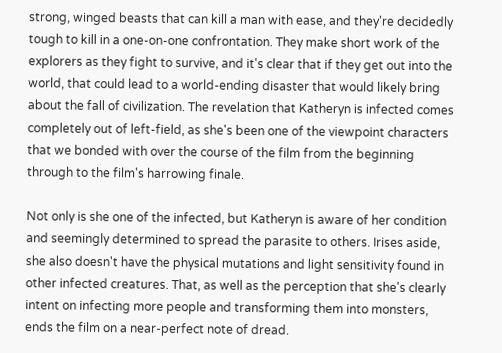strong, winged beasts that can kill a man with ease, and they're decidedly tough to kill in a one-on-one confrontation. They make short work of the explorers as they fight to survive, and it's clear that if they get out into the world, that could lead to a world-ending disaster that would likely bring about the fall of civilization. The revelation that Katheryn is infected comes completely out of left-field, as she's been one of the viewpoint characters that we bonded with over the course of the film from the beginning through to the film's harrowing finale.

Not only is she one of the infected, but Katheryn is aware of her condition and seemingly determined to spread the parasite to others. Irises aside, she also doesn't have the physical mutations and light sensitivity found in other infected creatures. That, as well as the perception that she's clearly intent on infecting more people and transforming them into monsters, ends the film on a near-perfect note of dread.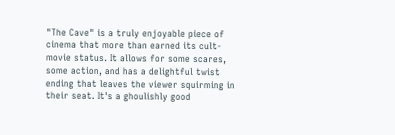"The Cave" is a truly enjoyable piece of cinema that more than earned its cult-movie status. It allows for some scares, some action, and has a delightful twist ending that leaves the viewer squirming in their seat. It's a ghoulishly good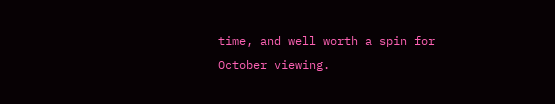time, and well worth a spin for October viewing.